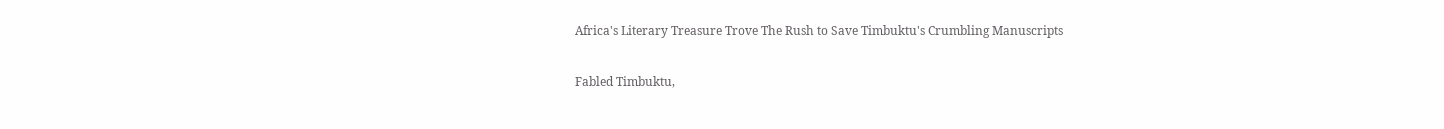Africa's Literary Treasure Trove The Rush to Save Timbuktu's Crumbling Manuscripts

Fabled Timbuktu,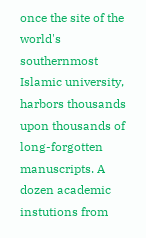once the site of the world's southernmost Islamic university, harbors thousands upon thousands of long-forgotten manuscripts. A dozen academic instutions from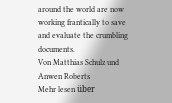around the world are now working frantically to save and evaluate the crumbling documents.
Von Matthias Schulz und Anwen Roberts
Mehr lesen über